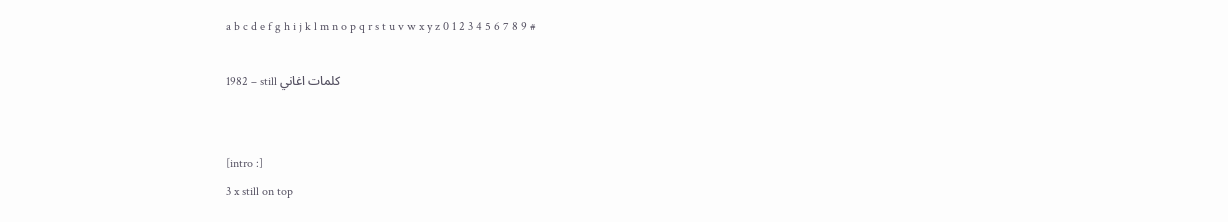a b c d e f g h i j k l m n o p q r s t u v w x y z 0 1 2 3 4 5 6 7 8 9 #

1982 – still كلمات اغاني


[intro :]
3 x still on top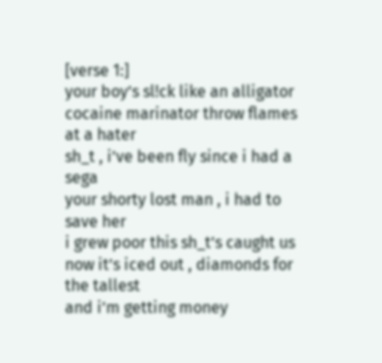[verse 1:]
your boy’s sl!ck like an alligator
cocaine marinator throw flames at a hater
sh_t , i’ve been fly since i had a sega
your shorty lost man , i had to save her
i grew poor this sh_t’s caught us
now it’s iced out , diamonds for the tallest
and i’m getting money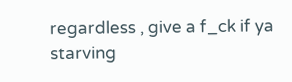regardless , give a f_ck if ya starving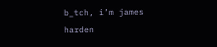b_tch, i’m james harden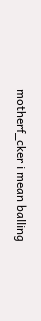motherf_cker i mean balling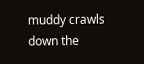muddy crawls down the